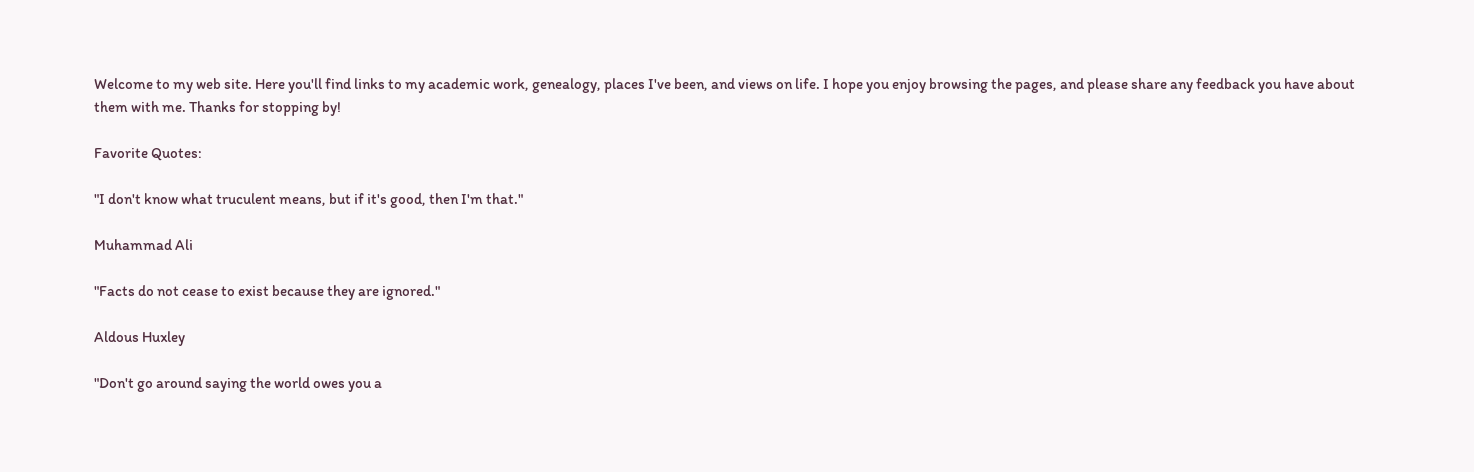Welcome to my web site. Here you'll find links to my academic work, genealogy, places I've been, and views on life. I hope you enjoy browsing the pages, and please share any feedback you have about them with me. Thanks for stopping by!

Favorite Quotes:

"I don't know what truculent means, but if it's good, then I'm that."

Muhammad Ali

"Facts do not cease to exist because they are ignored."

Aldous Huxley

"Don't go around saying the world owes you a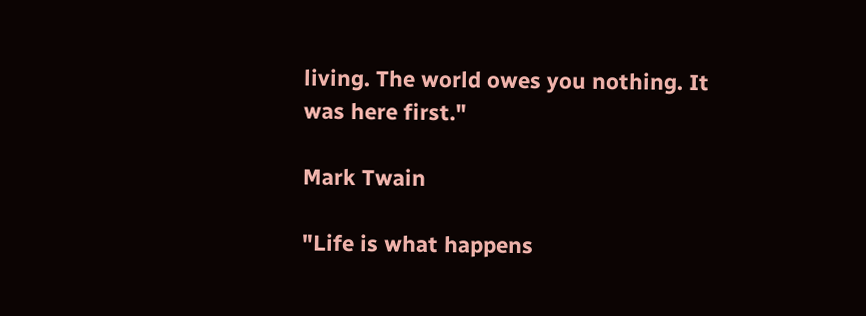living. The world owes you nothing. It was here first."

Mark Twain

"Life is what happens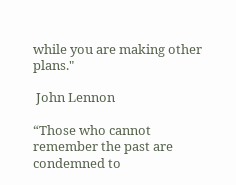while you are making other plans."

 John Lennon

“Those who cannot remember the past are condemned to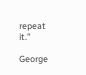repeat it.”

George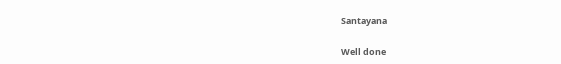Santayana

Well done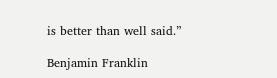is better than well said.”

Benjamin Franklin